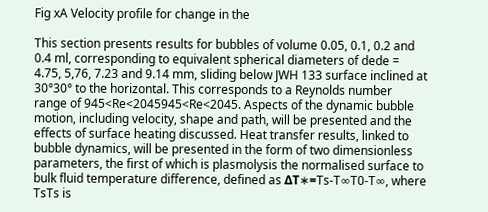Fig xA Velocity profile for change in the

This section presents results for bubbles of volume 0.05, 0.1, 0.2 and 0.4 ml, corresponding to equivalent spherical diameters of dede = 4.75, 5,76, 7.23 and 9.14 mm, sliding below JWH 133 surface inclined at 30°30° to the horizontal. This corresponds to a Reynolds number range of 945<Re<2045945<Re<2045. Aspects of the dynamic bubble motion, including velocity, shape and path, will be presented and the effects of surface heating discussed. Heat transfer results, linked to bubble dynamics, will be presented in the form of two dimensionless parameters, the first of which is plasmolysis the normalised surface to bulk fluid temperature difference, defined as ΔT∗=Ts-T∞T0-T∞, where TsTs is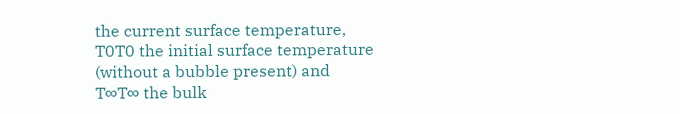the current surface temperature, T0T0 the initial surface temperature (without a bubble present) and T∞T∞ the bulk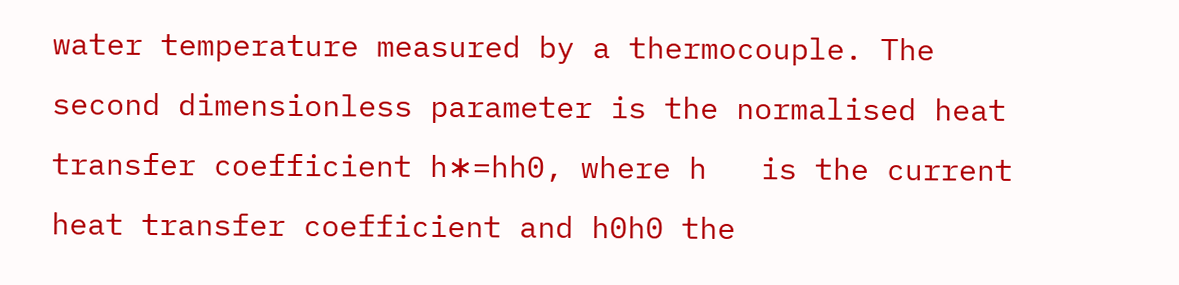water temperature measured by a thermocouple. The second dimensionless parameter is the normalised heat transfer coefficient h∗=hh0, where h   is the current heat transfer coefficient and h0h0 the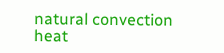natural convection heat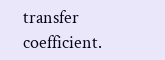transfer coefficient.